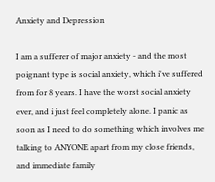Anxiety and Depression

I am a sufferer of major anxiety - and the most poignant type is social anxiety, which i've suffered from for 8 years. I have the worst social anxiety ever, and i just feel completely alone. I panic as soon as I need to do something which involves me talking to ANYONE apart from my close friends, and immediate family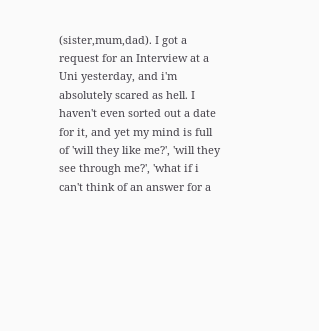(sister,mum,dad). I got a request for an Interview at a Uni yesterday, and i'm absolutely scared as hell. I haven't even sorted out a date for it, and yet my mind is full of 'will they like me?', 'will they see through me?', 'what if i can't think of an answer for a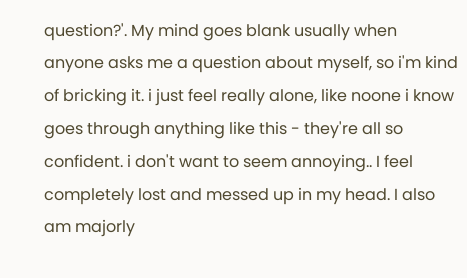question?'. My mind goes blank usually when anyone asks me a question about myself, so i'm kind of bricking it. i just feel really alone, like noone i know goes through anything like this - they're all so confident. i don't want to seem annoying.. I feel completely lost and messed up in my head. I also am majorly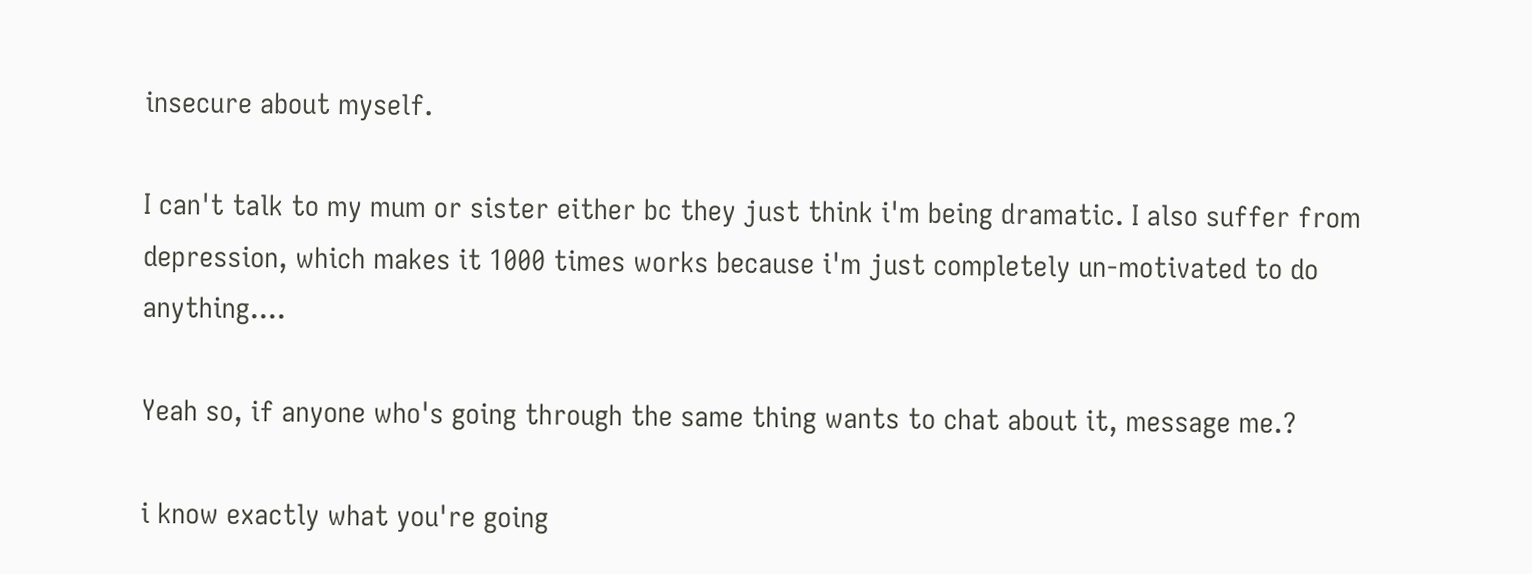insecure about myself.

I can't talk to my mum or sister either bc they just think i'm being dramatic. I also suffer from depression, which makes it 1000 times works because i'm just completely un-motivated to do anything....

Yeah so, if anyone who's going through the same thing wants to chat about it, message me.?

i know exactly what you're going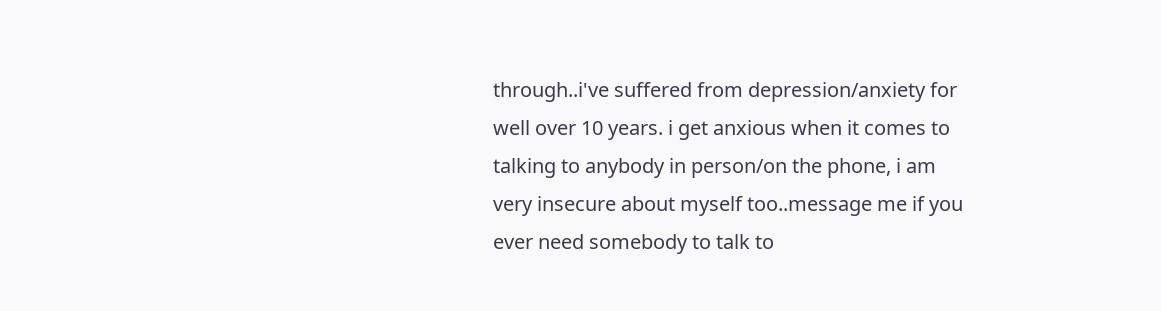through..i've suffered from depression/anxiety for well over 10 years. i get anxious when it comes to talking to anybody in person/on the phone, i am very insecure about myself too..message me if you ever need somebody to talk to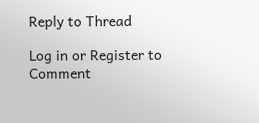Reply to Thread

Log in or Register to Comment